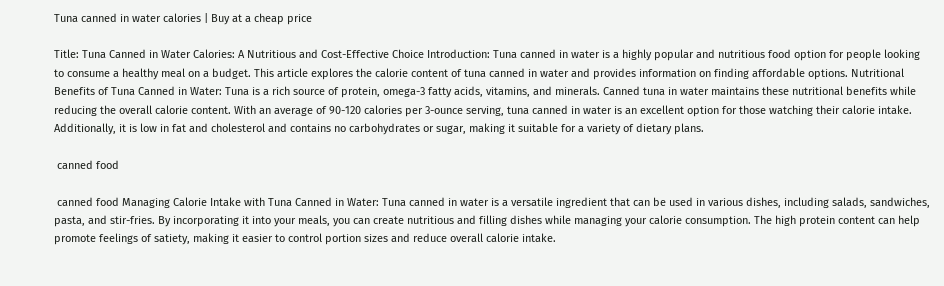Tuna canned in water calories | Buy at a cheap price

Title: Tuna Canned in Water Calories: A Nutritious and Cost-Effective Choice Introduction: Tuna canned in water is a highly popular and nutritious food option for people looking to consume a healthy meal on a budget. This article explores the calorie content of tuna canned in water and provides information on finding affordable options. Nutritional Benefits of Tuna Canned in Water: Tuna is a rich source of protein, omega-3 fatty acids, vitamins, and minerals. Canned tuna in water maintains these nutritional benefits while reducing the overall calorie content. With an average of 90-120 calories per 3-ounce serving, tuna canned in water is an excellent option for those watching their calorie intake. Additionally, it is low in fat and cholesterol and contains no carbohydrates or sugar, making it suitable for a variety of dietary plans.

 canned food

 canned food Managing Calorie Intake with Tuna Canned in Water: Tuna canned in water is a versatile ingredient that can be used in various dishes, including salads, sandwiches, pasta, and stir-fries. By incorporating it into your meals, you can create nutritious and filling dishes while managing your calorie consumption. The high protein content can help promote feelings of satiety, making it easier to control portion sizes and reduce overall calorie intake.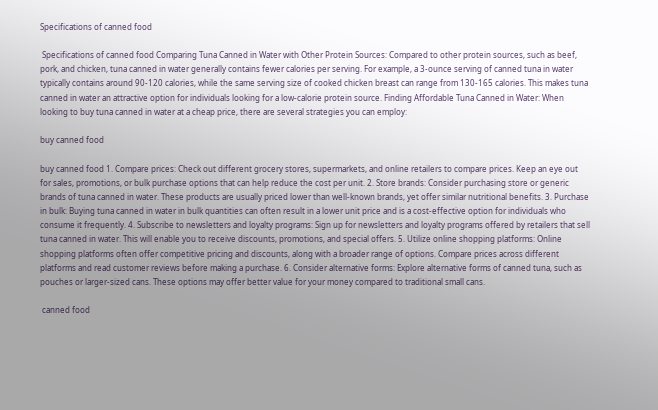Specifications of canned food

 Specifications of canned food Comparing Tuna Canned in Water with Other Protein Sources: Compared to other protein sources, such as beef, pork, and chicken, tuna canned in water generally contains fewer calories per serving. For example, a 3-ounce serving of canned tuna in water typically contains around 90-120 calories, while the same serving size of cooked chicken breast can range from 130-165 calories. This makes tuna canned in water an attractive option for individuals looking for a low-calorie protein source. Finding Affordable Tuna Canned in Water: When looking to buy tuna canned in water at a cheap price, there are several strategies you can employ:

buy canned food

buy canned food 1. Compare prices: Check out different grocery stores, supermarkets, and online retailers to compare prices. Keep an eye out for sales, promotions, or bulk purchase options that can help reduce the cost per unit. 2. Store brands: Consider purchasing store or generic brands of tuna canned in water. These products are usually priced lower than well-known brands, yet offer similar nutritional benefits. 3. Purchase in bulk: Buying tuna canned in water in bulk quantities can often result in a lower unit price and is a cost-effective option for individuals who consume it frequently. 4. Subscribe to newsletters and loyalty programs: Sign up for newsletters and loyalty programs offered by retailers that sell tuna canned in water. This will enable you to receive discounts, promotions, and special offers. 5. Utilize online shopping platforms: Online shopping platforms often offer competitive pricing and discounts, along with a broader range of options. Compare prices across different platforms and read customer reviews before making a purchase. 6. Consider alternative forms: Explore alternative forms of canned tuna, such as pouches or larger-sized cans. These options may offer better value for your money compared to traditional small cans.

 canned food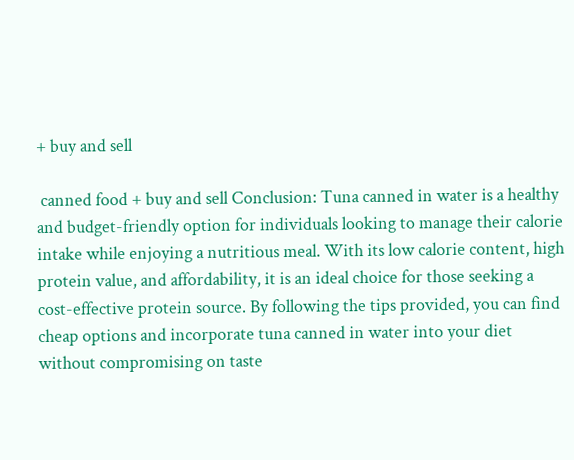+ buy and sell

 canned food + buy and sell Conclusion: Tuna canned in water is a healthy and budget-friendly option for individuals looking to manage their calorie intake while enjoying a nutritious meal. With its low calorie content, high protein value, and affordability, it is an ideal choice for those seeking a cost-effective protein source. By following the tips provided, you can find cheap options and incorporate tuna canned in water into your diet without compromising on taste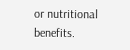or nutritional benefits.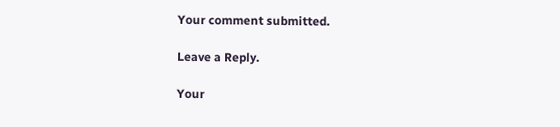Your comment submitted.

Leave a Reply.

Your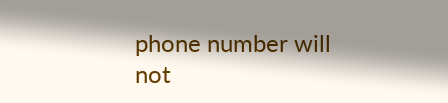phone number will not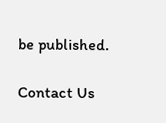be published.

Contact Us